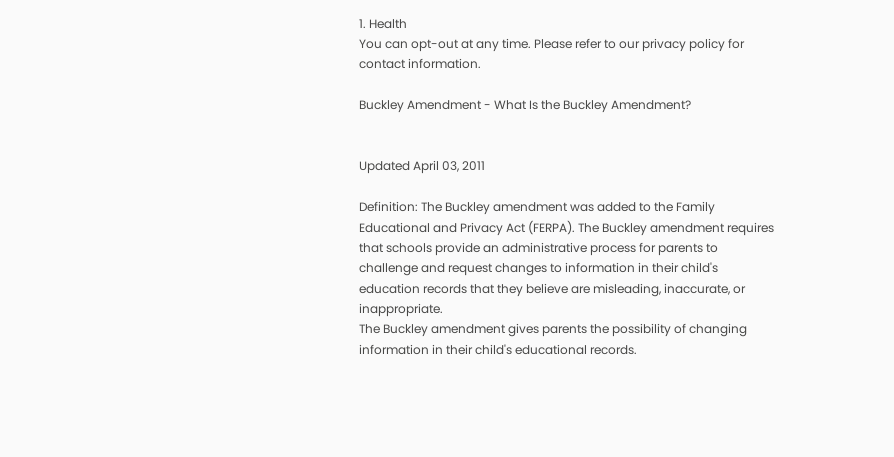1. Health
You can opt-out at any time. Please refer to our privacy policy for contact information.

Buckley Amendment - What Is the Buckley Amendment?


Updated April 03, 2011

Definition: The Buckley amendment was added to the Family Educational and Privacy Act (FERPA). The Buckley amendment requires that schools provide an administrative process for parents to challenge and request changes to information in their child's education records that they believe are misleading, inaccurate, or inappropriate.
The Buckley amendment gives parents the possibility of changing information in their child's educational records.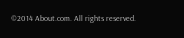©2014 About.com. All rights reserved.